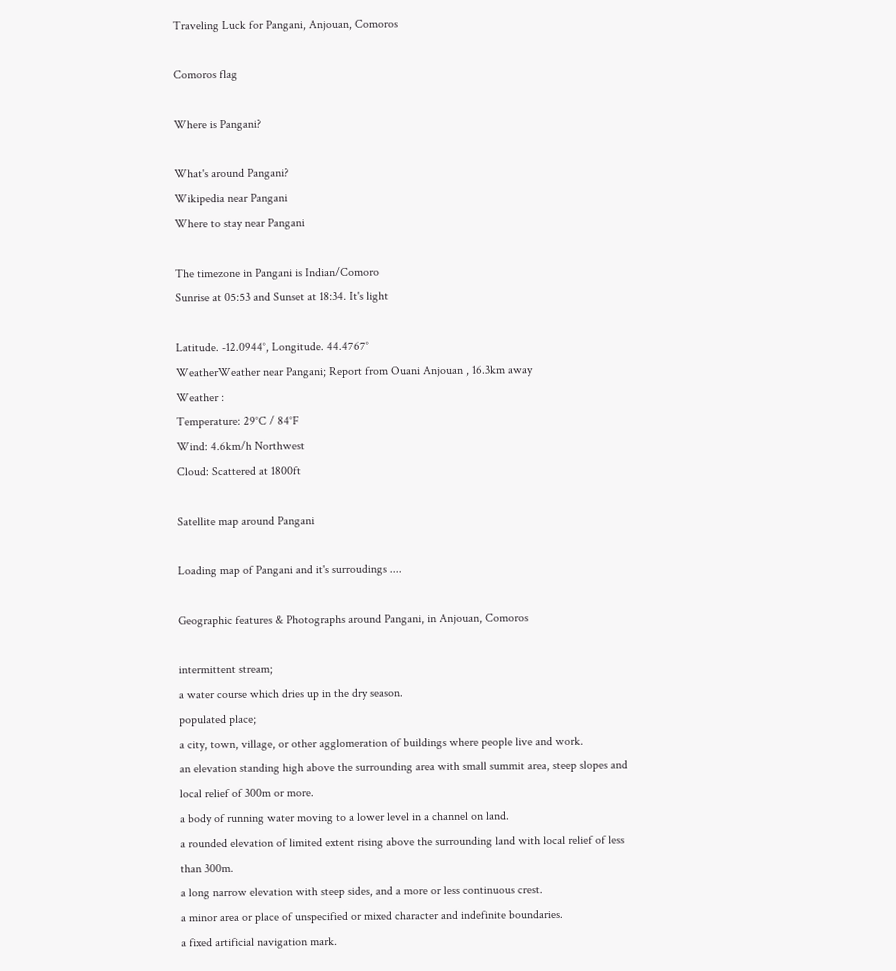Traveling Luck for Pangani, Anjouan, Comoros

Comoros flag

Where is Pangani?

What's around Pangani?
Wikipedia near Pangani
Where to stay near Pangani

The timezone in Pangani is Indian/Comoro
Sunrise at 05:53 and Sunset at 18:34. It's light

Latitude. -12.0944°, Longitude. 44.4767°
WeatherWeather near Pangani; Report from Ouani Anjouan , 16.3km away
Weather :
Temperature: 29°C / 84°F
Wind: 4.6km/h Northwest
Cloud: Scattered at 1800ft

Satellite map around Pangani

Loading map of Pangani and it's surroudings ....

Geographic features & Photographs around Pangani, in Anjouan, Comoros

intermittent stream;
a water course which dries up in the dry season.
populated place;
a city, town, village, or other agglomeration of buildings where people live and work.
an elevation standing high above the surrounding area with small summit area, steep slopes and local relief of 300m or more.
a body of running water moving to a lower level in a channel on land.
a rounded elevation of limited extent rising above the surrounding land with local relief of less than 300m.
a long narrow elevation with steep sides, and a more or less continuous crest.
a minor area or place of unspecified or mixed character and indefinite boundaries.
a fixed artificial navigation mark.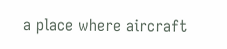a place where aircraft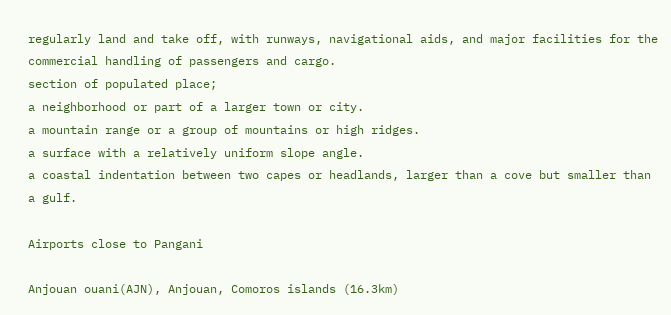regularly land and take off, with runways, navigational aids, and major facilities for the commercial handling of passengers and cargo.
section of populated place;
a neighborhood or part of a larger town or city.
a mountain range or a group of mountains or high ridges.
a surface with a relatively uniform slope angle.
a coastal indentation between two capes or headlands, larger than a cove but smaller than a gulf.

Airports close to Pangani

Anjouan ouani(AJN), Anjouan, Comoros islands (16.3km)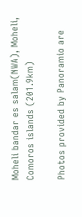Moheli bandar es salam(NWA), Moheli, Comoros islands (201.9km)

Photos provided by Panoramio are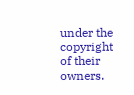under the copyright of their owners.